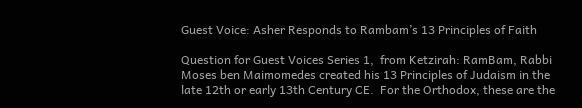Guest Voice: Asher Responds to Rambam’s 13 Principles of Faith

Question for Guest Voices Series 1,  from Ketzirah: RamBam, Rabbi Moses ben Maimomedes created his 13 Principles of Judaism in the late 12th or early 13th Century CE.  For the Orthodox, these are the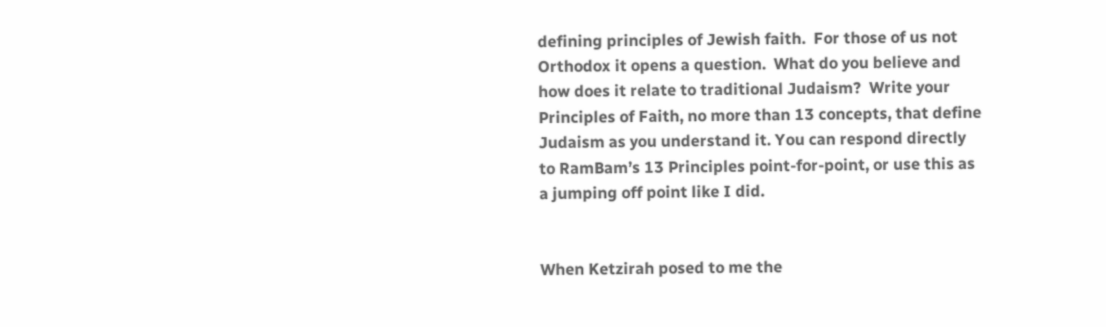defining principles of Jewish faith.  For those of us not Orthodox it opens a question.  What do you believe and how does it relate to traditional Judaism?  Write your Principles of Faith, no more than 13 concepts, that define Judaism as you understand it. You can respond directly to RamBam’s 13 Principles point-for-point, or use this as a jumping off point like I did.


When Ketzirah posed to me the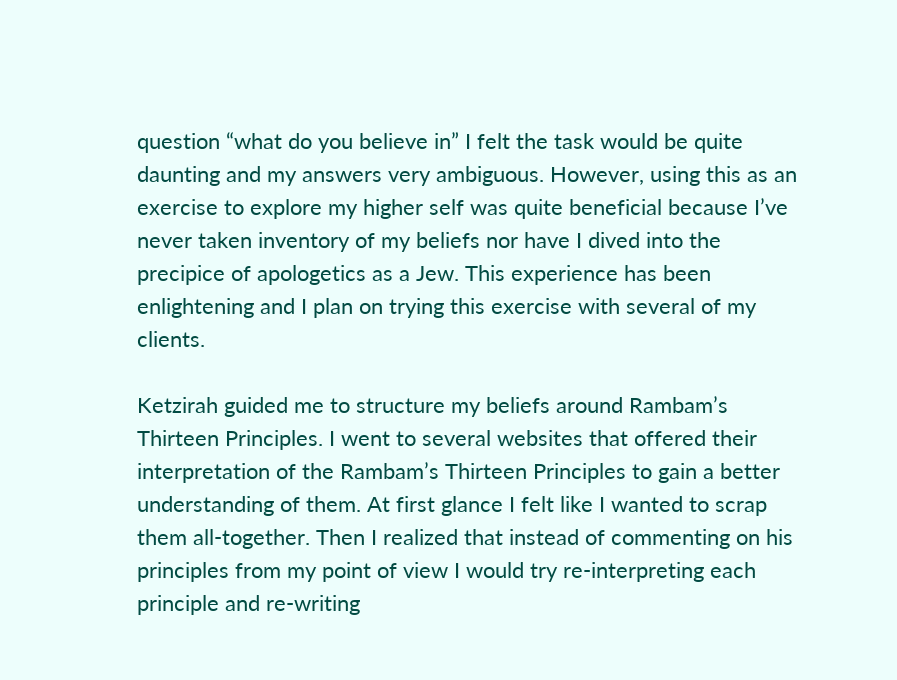question “what do you believe in” I felt the task would be quite daunting and my answers very ambiguous. However, using this as an exercise to explore my higher self was quite beneficial because I’ve never taken inventory of my beliefs nor have I dived into the precipice of apologetics as a Jew. This experience has been enlightening and I plan on trying this exercise with several of my clients.

Ketzirah guided me to structure my beliefs around Rambam’s Thirteen Principles. I went to several websites that offered their interpretation of the Rambam’s Thirteen Principles to gain a better understanding of them. At first glance I felt like I wanted to scrap them all-together. Then I realized that instead of commenting on his principles from my point of view I would try re-interpreting each principle and re-writing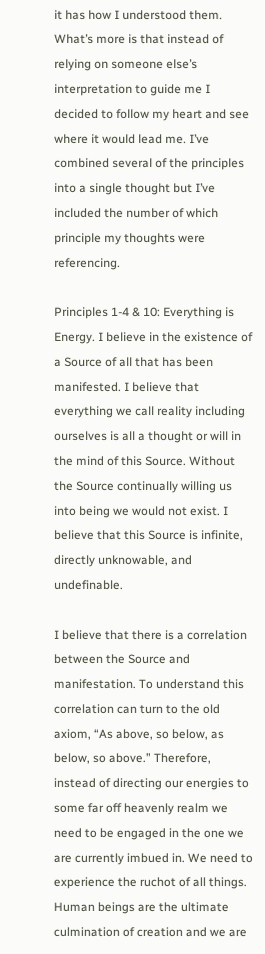it has how I understood them. What’s more is that instead of relying on someone else’s interpretation to guide me I decided to follow my heart and see where it would lead me. I’ve combined several of the principles into a single thought but I’ve included the number of which principle my thoughts were referencing.

Principles 1-4 & 10: Everything is Energy. I believe in the existence of a Source of all that has been manifested. I believe that everything we call reality including ourselves is all a thought or will in the mind of this Source. Without the Source continually willing us into being we would not exist. I believe that this Source is infinite, directly unknowable, and undefinable.

I believe that there is a correlation between the Source and manifestation. To understand this correlation can turn to the old axiom, “As above, so below, as below, so above.” Therefore, instead of directing our energies to some far off heavenly realm we need to be engaged in the one we are currently imbued in. We need to experience the ruchot of all things. Human beings are the ultimate culmination of creation and we are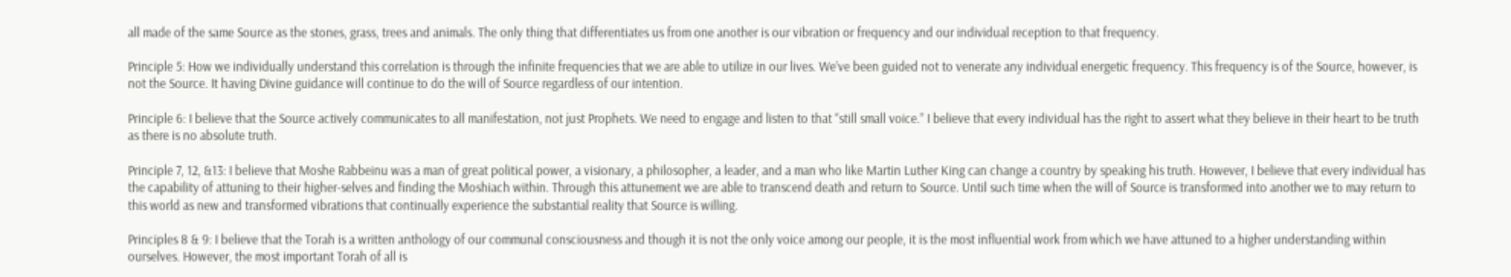all made of the same Source as the stones, grass, trees and animals. The only thing that differentiates us from one another is our vibration or frequency and our individual reception to that frequency.

Principle 5: How we individually understand this correlation is through the infinite frequencies that we are able to utilize in our lives. We’ve been guided not to venerate any individual energetic frequency. This frequency is of the Source, however, is not the Source. It having Divine guidance will continue to do the will of Source regardless of our intention.

Principle 6: I believe that the Source actively communicates to all manifestation, not just Prophets. We need to engage and listen to that “still small voice.” I believe that every individual has the right to assert what they believe in their heart to be truth as there is no absolute truth.

Principle 7, 12, &13: I believe that Moshe Rabbeinu was a man of great political power, a visionary, a philosopher, a leader, and a man who like Martin Luther King can change a country by speaking his truth. However, I believe that every individual has the capability of attuning to their higher-selves and finding the Moshiach within. Through this attunement we are able to transcend death and return to Source. Until such time when the will of Source is transformed into another we to may return to this world as new and transformed vibrations that continually experience the substantial reality that Source is willing.

Principles 8 & 9: I believe that the Torah is a written anthology of our communal consciousness and though it is not the only voice among our people, it is the most influential work from which we have attuned to a higher understanding within ourselves. However, the most important Torah of all is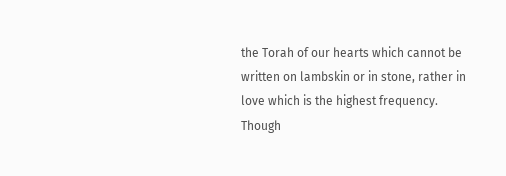the Torah of our hearts which cannot be written on lambskin or in stone, rather in love which is the highest frequency. Though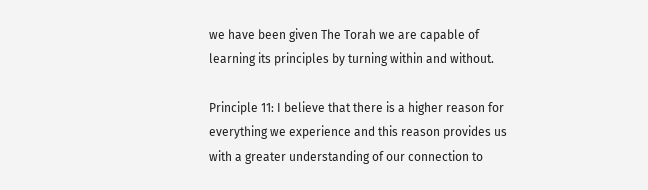we have been given The Torah we are capable of learning its principles by turning within and without.

Principle 11: I believe that there is a higher reason for everything we experience and this reason provides us with a greater understanding of our connection to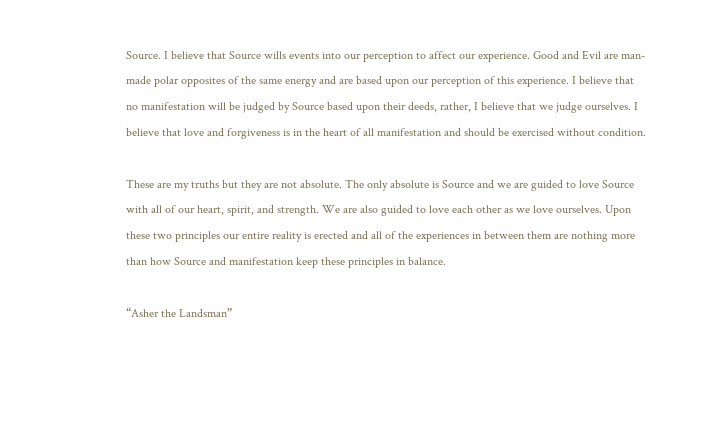Source. I believe that Source wills events into our perception to affect our experience. Good and Evil are man-made polar opposites of the same energy and are based upon our perception of this experience. I believe that no manifestation will be judged by Source based upon their deeds, rather, I believe that we judge ourselves. I believe that love and forgiveness is in the heart of all manifestation and should be exercised without condition.

These are my truths but they are not absolute. The only absolute is Source and we are guided to love Source with all of our heart, spirit, and strength. We are also guided to love each other as we love ourselves. Upon these two principles our entire reality is erected and all of the experiences in between them are nothing more than how Source and manifestation keep these principles in balance.

“Asher the Landsman”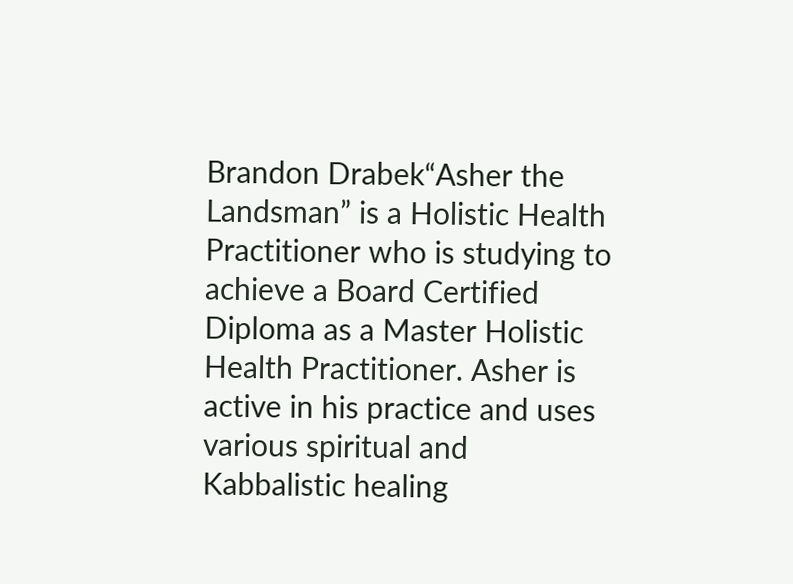Brandon Drabek“Asher the Landsman” is a Holistic Health Practitioner who is studying to achieve a Board Certified Diploma as a Master Holistic Health Practitioner. Asher is active in his practice and uses various spiritual and Kabbalistic healing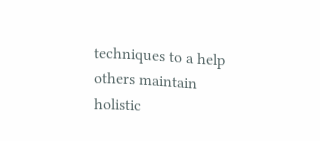techniques to a help others maintain holistic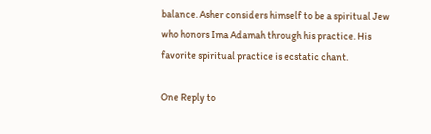balance. Asher considers himself to be a spiritual Jew who honors Ima Adamah through his practice. His favorite spiritual practice is ecstatic chant.

One Reply to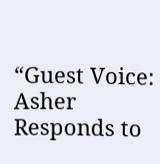“Guest Voice: Asher Responds to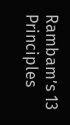Rambam’s 13 Principles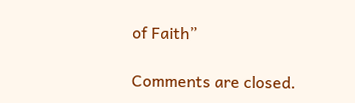of Faith”

Comments are closed.